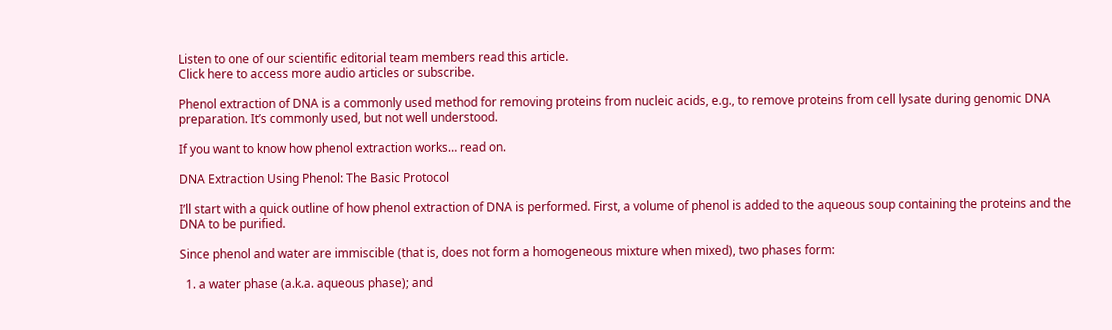Listen to one of our scientific editorial team members read this article.
Click here to access more audio articles or subscribe.

Phenol extraction of DNA is a commonly used method for removing proteins from nucleic acids, e.g., to remove proteins from cell lysate during genomic DNA preparation. It’s commonly used, but not well understood.

If you want to know how phenol extraction works… read on.

DNA Extraction Using Phenol: The Basic Protocol

I’ll start with a quick outline of how phenol extraction of DNA is performed. First, a volume of phenol is added to the aqueous soup containing the proteins and the DNA to be purified.

Since phenol and water are immiscible (that is, does not form a homogeneous mixture when mixed), two phases form:

  1. a water phase (a.k.a. aqueous phase); and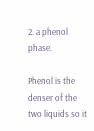2. a phenol phase.

Phenol is the denser of the two liquids so it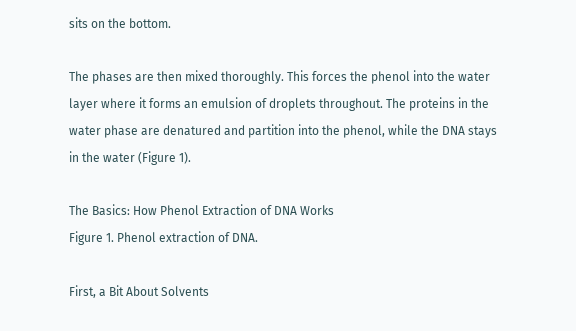sits on the bottom.

The phases are then mixed thoroughly. This forces the phenol into the water layer where it forms an emulsion of droplets throughout. The proteins in the water phase are denatured and partition into the phenol, while the DNA stays in the water (Figure 1).

The Basics: How Phenol Extraction of DNA Works
Figure 1. Phenol extraction of DNA.

First, a Bit About Solvents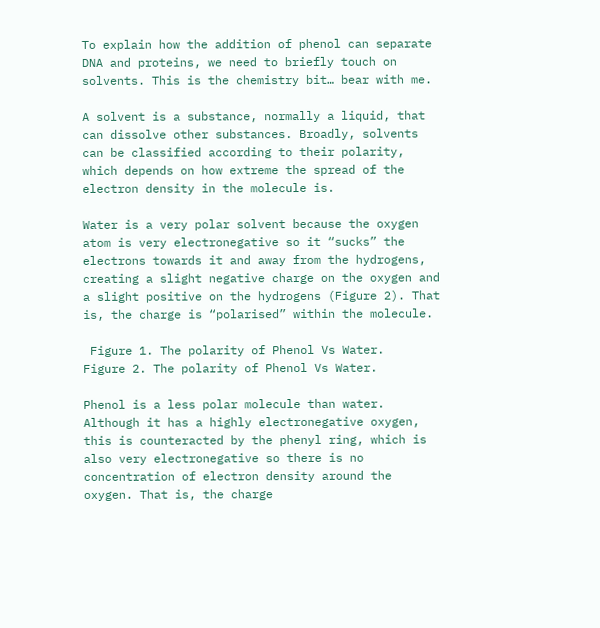To explain how the addition of phenol can separate DNA and proteins, we need to briefly touch on solvents. This is the chemistry bit… bear with me.

A solvent is a substance, normally a liquid, that can dissolve other substances. Broadly, solvents can be classified according to their polarity, which depends on how extreme the spread of the electron density in the molecule is.

Water is a very polar solvent because the oxygen atom is very electronegative so it “sucks” the electrons towards it and away from the hydrogens, creating a slight negative charge on the oxygen and a slight positive on the hydrogens (Figure 2). That is, the charge is “polarised” within the molecule.

 Figure 1. The polarity of Phenol Vs Water.
Figure 2. The polarity of Phenol Vs Water.

Phenol is a less polar molecule than water. Although it has a highly electronegative oxygen, this is counteracted by the phenyl ring, which is also very electronegative so there is no concentration of electron density around the oxygen. That is, the charge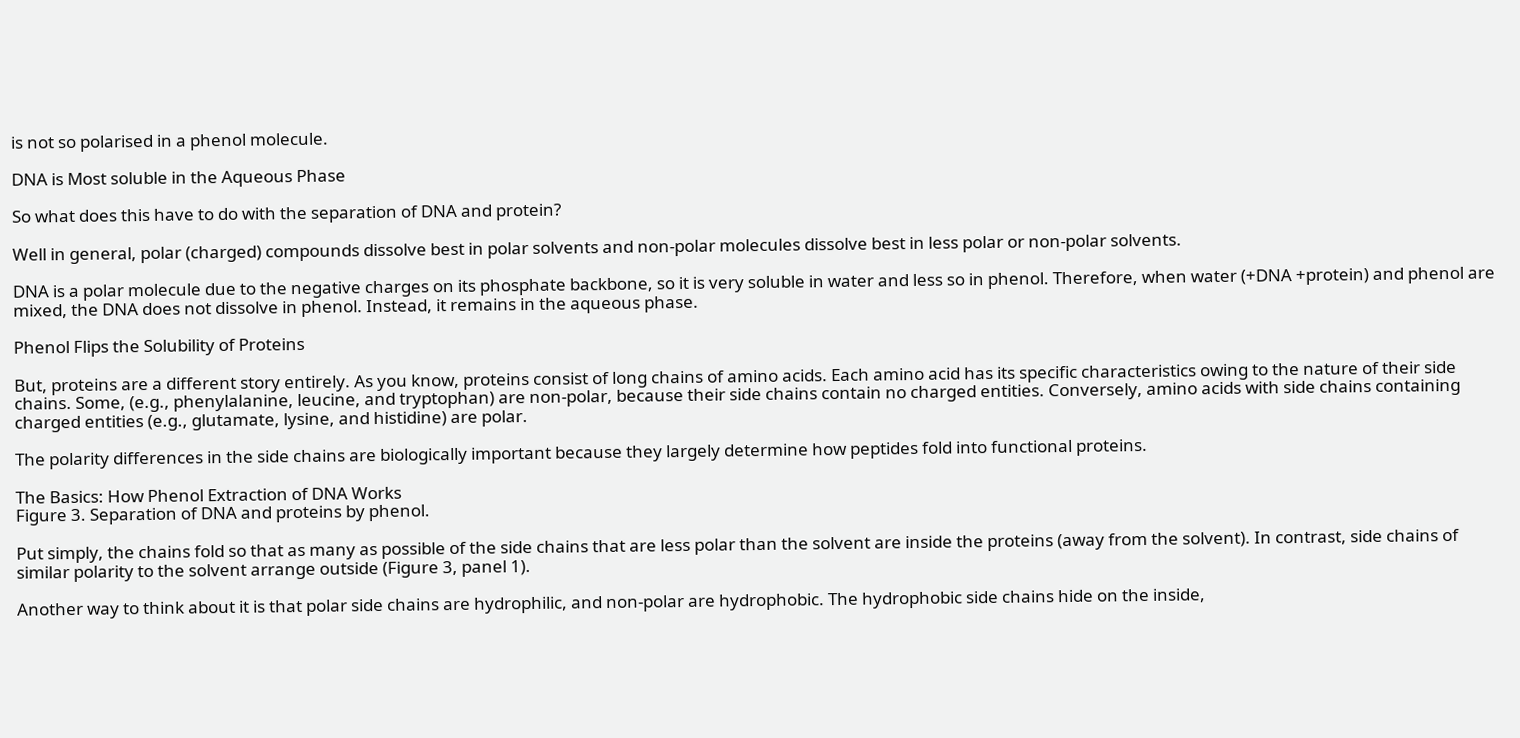is not so polarised in a phenol molecule.

DNA is Most soluble in the Aqueous Phase

So what does this have to do with the separation of DNA and protein?

Well in general, polar (charged) compounds dissolve best in polar solvents and non-polar molecules dissolve best in less polar or non-polar solvents.

DNA is a polar molecule due to the negative charges on its phosphate backbone, so it is very soluble in water and less so in phenol. Therefore, when water (+DNA +protein) and phenol are mixed, the DNA does not dissolve in phenol. Instead, it remains in the aqueous phase.

Phenol Flips the Solubility of Proteins

But, proteins are a different story entirely. As you know, proteins consist of long chains of amino acids. Each amino acid has its specific characteristics owing to the nature of their side chains. Some, (e.g., phenylalanine, leucine, and tryptophan) are non-polar, because their side chains contain no charged entities. Conversely, amino acids with side chains containing charged entities (e.g., glutamate, lysine, and histidine) are polar.

The polarity differences in the side chains are biologically important because they largely determine how peptides fold into functional proteins.

The Basics: How Phenol Extraction of DNA Works
Figure 3. Separation of DNA and proteins by phenol.

Put simply, the chains fold so that as many as possible of the side chains that are less polar than the solvent are inside the proteins (away from the solvent). In contrast, side chains of similar polarity to the solvent arrange outside (Figure 3, panel 1).

Another way to think about it is that polar side chains are hydrophilic, and non-polar are hydrophobic. The hydrophobic side chains hide on the inside,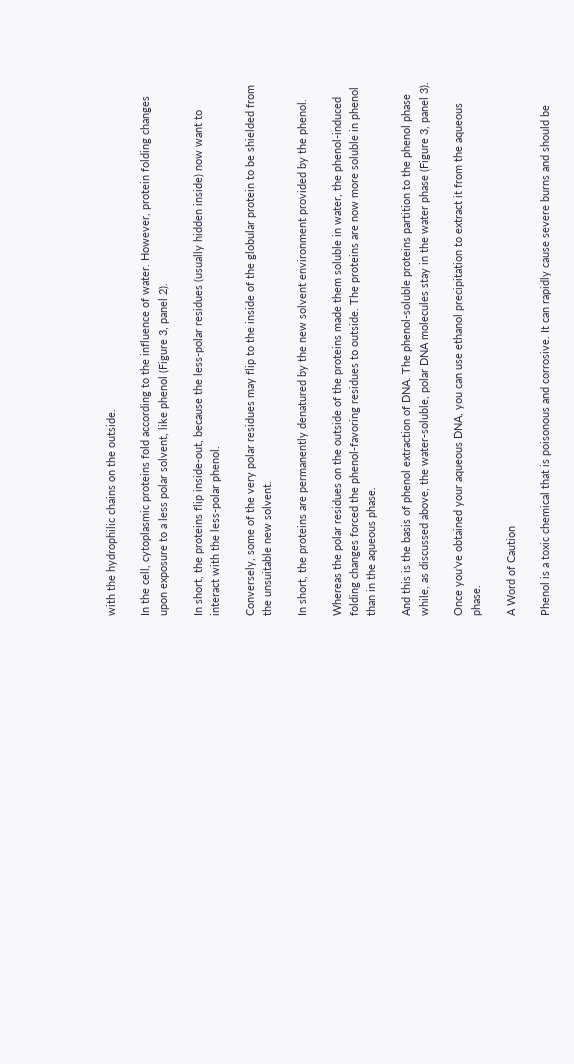with the hydrophilic chains on the outside.

In the cell, cytoplasmic proteins fold according to the influence of water. However, protein folding changes upon exposure to a less polar solvent, like phenol (Figure 3, panel 2).

In short, the proteins flip inside-out, because the less-polar residues (usually hidden inside) now want to interact with the less-polar phenol.

Conversely, some of the very polar residues may flip to the inside of the globular protein to be shielded from the unsuitable new solvent.

In short, the proteins are permanently denatured by the new solvent environment provided by the phenol.

Whereas the polar residues on the outside of the proteins made them soluble in water, the phenol-induced folding changes forced the phenol-favoring residues to outside. The proteins are now more soluble in phenol than in the aqueous phase.

And this is the basis of phenol extraction of DNA. The phenol-soluble proteins partition to the phenol phase while, as discussed above, the water-soluble, polar DNA molecules stay in the water phase (Figure 3, panel 3).

Once you’ve obtained your aqueous DNA, you can use ethanol precipitation to extract it from the aqueous phase.

A Word of Caution

Phenol is a toxic chemical that is poisonous and corrosive. It can rapidly cause severe burns and should be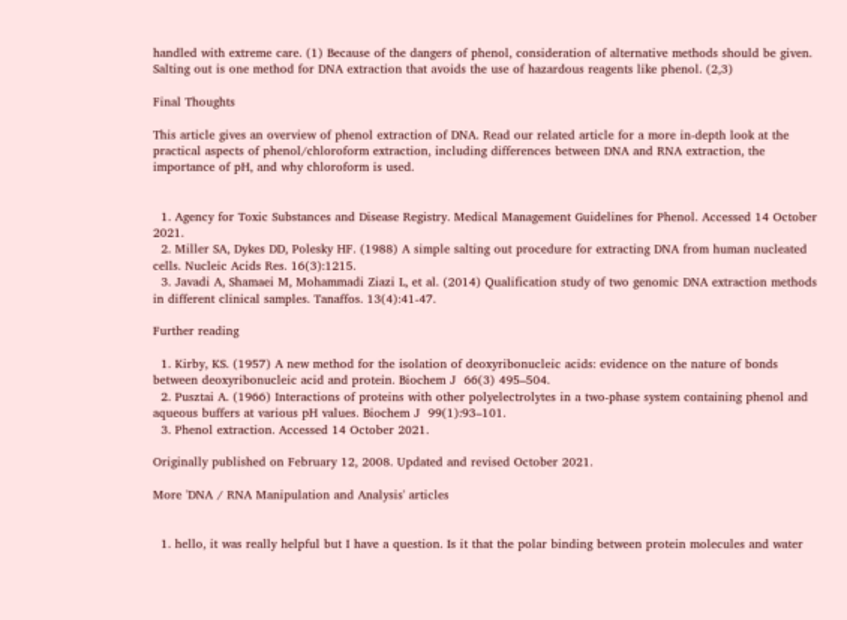handled with extreme care. (1) Because of the dangers of phenol, consideration of alternative methods should be given. Salting out is one method for DNA extraction that avoids the use of hazardous reagents like phenol. (2,3)

Final Thoughts

This article gives an overview of phenol extraction of DNA. Read our related article for a more in-depth look at the practical aspects of phenol/chloroform extraction, including differences between DNA and RNA extraction, the importance of pH, and why chloroform is used.


  1. Agency for Toxic Substances and Disease Registry. Medical Management Guidelines for Phenol. Accessed 14 October 2021.
  2. Miller SA, Dykes DD, Polesky HF. (1988) A simple salting out procedure for extracting DNA from human nucleated cells. Nucleic Acids Res. 16(3):1215.
  3. Javadi A, Shamaei M, Mohammadi Ziazi L, et al. (2014) Qualification study of two genomic DNA extraction methods in different clinical samples. Tanaffos. 13(4):41-47.

Further reading

  1. Kirby, KS. (1957) A new method for the isolation of deoxyribonucleic acids: evidence on the nature of bonds between deoxyribonucleic acid and protein. Biochem J  66(3) 495–504.
  2. Pusztai A. (1966) Interactions of proteins with other polyelectrolytes in a two-phase system containing phenol and aqueous buffers at various pH values. Biochem J  99(1):93–101.
  3. Phenol extraction. Accessed 14 October 2021.

Originally published on February 12, 2008. Updated and revised October 2021.

More 'DNA / RNA Manipulation and Analysis' articles


  1. hello, it was really helpful but I have a question. Is it that the polar binding between protein molecules and water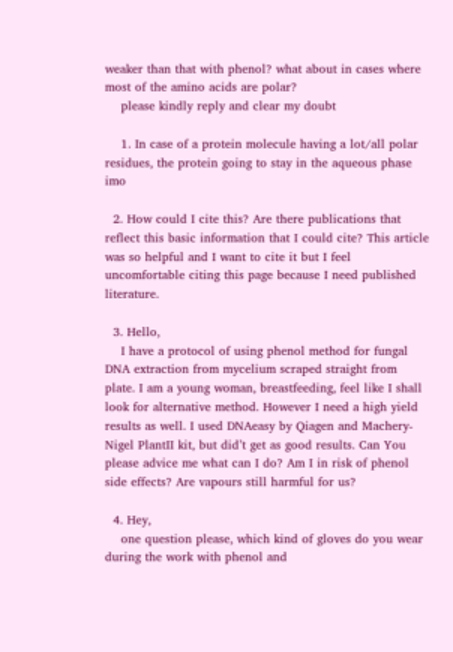weaker than that with phenol? what about in cases where most of the amino acids are polar?
    please kindly reply and clear my doubt

    1. In case of a protein molecule having a lot/all polar residues, the protein going to stay in the aqueous phase imo

  2. How could I cite this? Are there publications that reflect this basic information that I could cite? This article was so helpful and I want to cite it but I feel uncomfortable citing this page because I need published literature.

  3. Hello,
    I have a protocol of using phenol method for fungal DNA extraction from mycelium scraped straight from plate. I am a young woman, breastfeeding, feel like I shall look for alternative method. However I need a high yield results as well. I used DNAeasy by Qiagen and Machery-Nigel PlantII kit, but did’t get as good results. Can You please advice me what can I do? Am I in risk of phenol side effects? Are vapours still harmful for us?

  4. Hey,
    one question please, which kind of gloves do you wear during the work with phenol and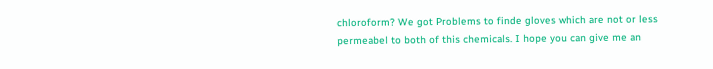chloroform? We got Problems to finde gloves which are not or less permeabel to both of this chemicals. I hope you can give me an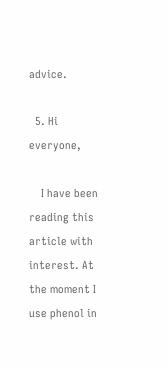advice.

  5. Hi everyone,

    I have been reading this article with interest. At the moment I use phenol in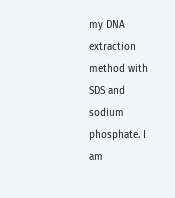my DNA extraction method with SDS and sodium phosphate. I am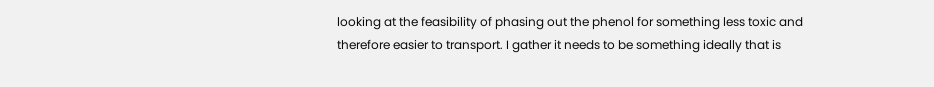looking at the feasibility of phasing out the phenol for something less toxic and therefore easier to transport. I gather it needs to be something ideally that is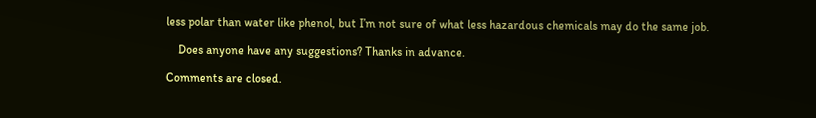less polar than water like phenol, but I’m not sure of what less hazardous chemicals may do the same job.

    Does anyone have any suggestions? Thanks in advance.

Comments are closed.